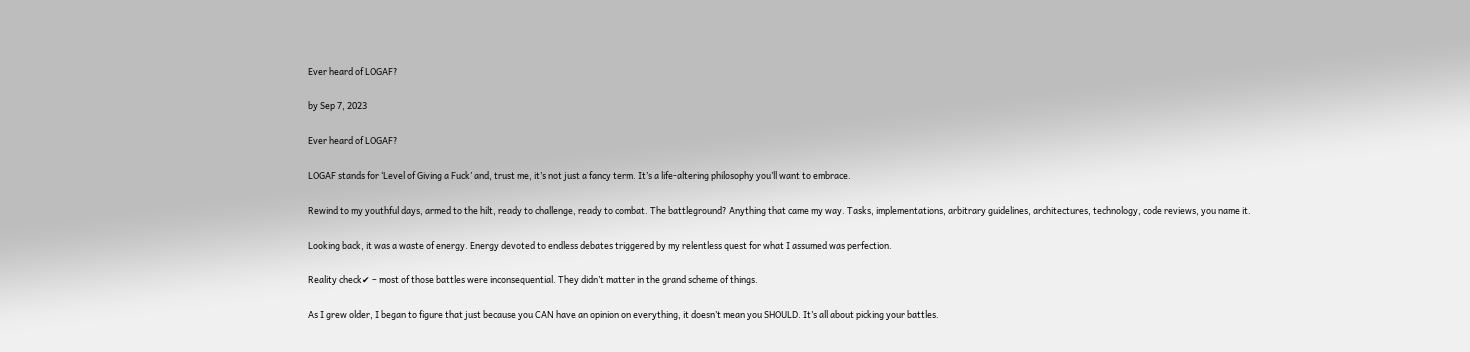Ever heard of LOGAF?

by Sep 7, 2023

Ever heard of LOGAF?

LOGAF stands for ‘Level of Giving a Fuck’ and, trust me, it’s not just a fancy term. It’s a life-altering philosophy you’ll want to embrace.

Rewind to my youthful days, armed to the hilt, ready to challenge, ready to combat. The battleground? Anything that came my way. Tasks, implementations, arbitrary guidelines, architectures, technology, code reviews, you name it.

Looking back, it was a waste of energy. Energy devoted to endless debates triggered by my relentless quest for what I assumed was perfection.

Reality check✔ – most of those battles were inconsequential. They didn’t matter in the grand scheme of things.

As I grew older, I began to figure that just because you CAN have an opinion on everything, it doesn’t mean you SHOULD. It’s all about picking your battles.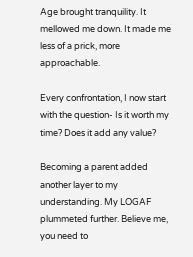Age brought tranquility. It mellowed me down. It made me less of a prick, more approachable.

Every confrontation, I now start with the question- Is it worth my time? Does it add any value?

Becoming a parent added another layer to my understanding. My LOGAF plummeted further. Believe me, you need to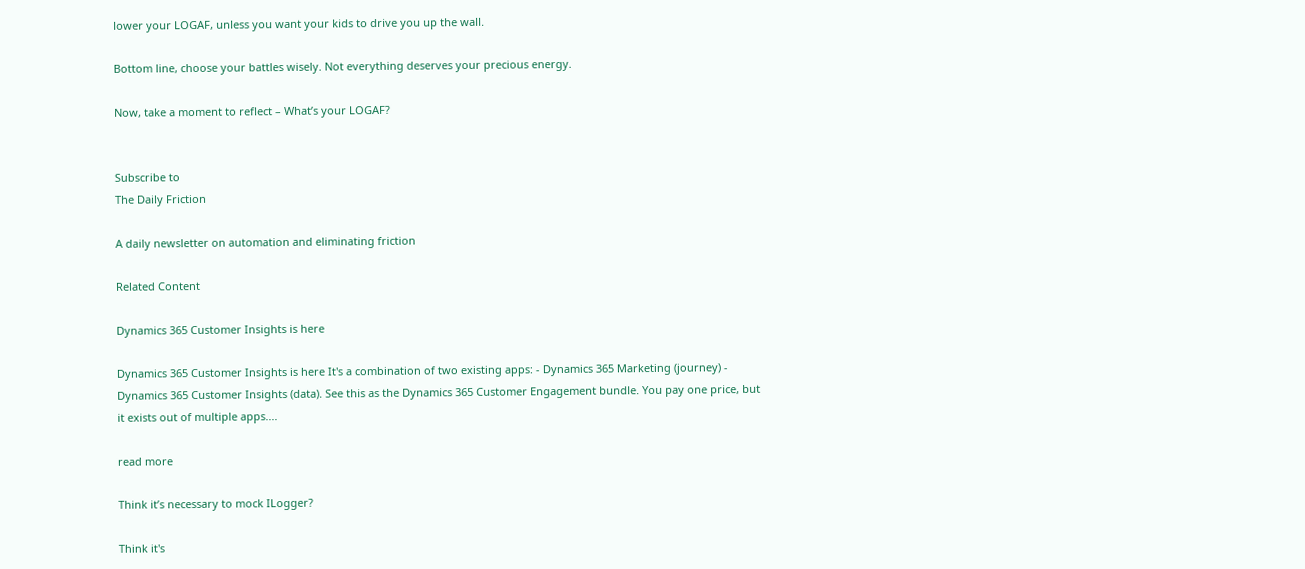lower your LOGAF, unless you want your kids to drive you up the wall.

Bottom line, choose your battles wisely. Not everything deserves your precious energy.

Now, take a moment to reflect – What’s your LOGAF?


Subscribe to
The Daily Friction

A daily newsletter on automation and eliminating friction

Related Content

Dynamics 365 Customer Insights is here

Dynamics 365 Customer Insights is here It's a combination of two existing apps: - Dynamics 365 Marketing (journey) - Dynamics 365 Customer Insights (data). See this as the Dynamics 365 Customer Engagement bundle. You pay one price, but it exists out of multiple apps....

read more

Think it’s necessary to mock ILogger?

Think it's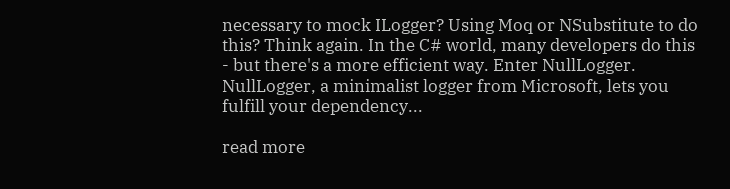necessary to mock ILogger? Using Moq or NSubstitute to do this? Think again. In the C# world, many developers do this - but there's a more efficient way. Enter NullLogger. NullLogger, a minimalist logger from Microsoft, lets you fulfill your dependency...

read more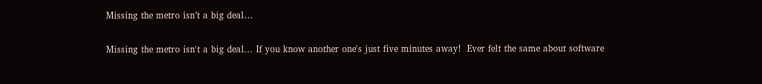Missing the metro isn’t a big deal…

Missing the metro isn't a big deal... If you know another one's just five minutes away!  Ever felt the same about software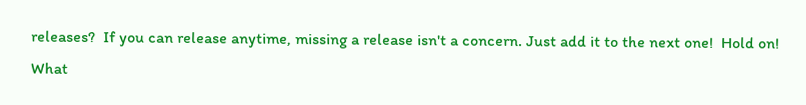releases?  If you can release anytime, missing a release isn't a concern. Just add it to the next one!  Hold on! What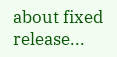about fixed release...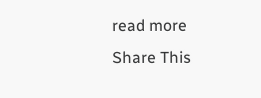read more
Share This